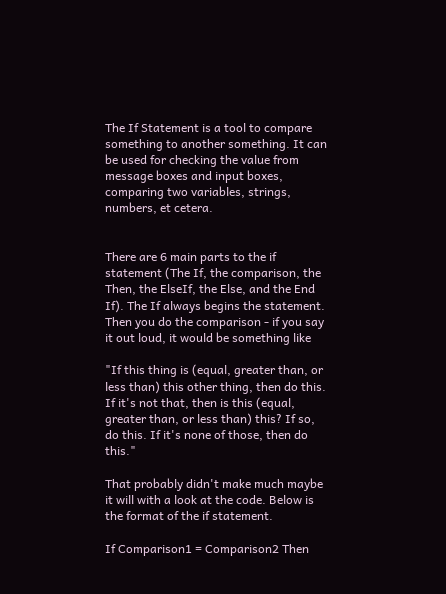The If Statement is a tool to compare something to another something. It can be used for checking the value from message boxes and input boxes, comparing two variables, strings, numbers, et cetera.


There are 6 main parts to the if statement (The If, the comparison, the Then, the ElseIf, the Else, and the End If). The If always begins the statement. Then you do the comparison - if you say it out loud, it would be something like

"If this thing is (equal, greater than, or less than) this other thing, then do this. If it's not that, then is this (equal, greater than, or less than) this? If so, do this. If it's none of those, then do this."

That probably didn't make much maybe it will with a look at the code. Below is the format of the if statement.

If Comparison1 = Comparison2 Then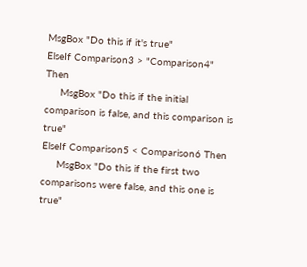MsgBox "Do this if it's true"
ElseIf Comparison3 > "Comparison4" Then
     MsgBox "Do this if the initial comparison is false, and this comparison is true"
ElseIf Comparison5 < Comparison6 Then
     MsgBox "Do this if the first two comparisons were false, and this one is true"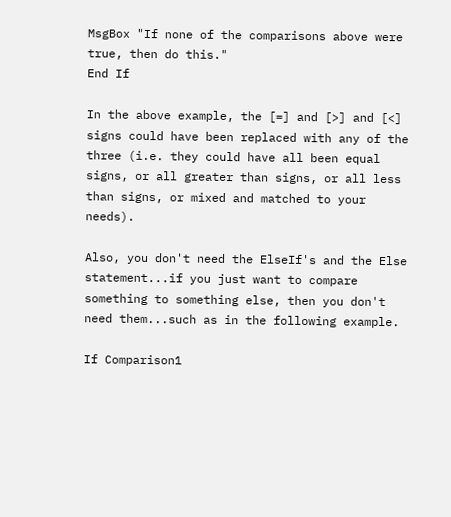MsgBox "If none of the comparisons above were true, then do this."
End If

In the above example, the [=] and [>] and [<] signs could have been replaced with any of the three (i.e. they could have all been equal signs, or all greater than signs, or all less than signs, or mixed and matched to your needs).

Also, you don't need the ElseIf's and the Else statement...if you just want to compare something to something else, then you don't need them...such as in the following example.

If Comparison1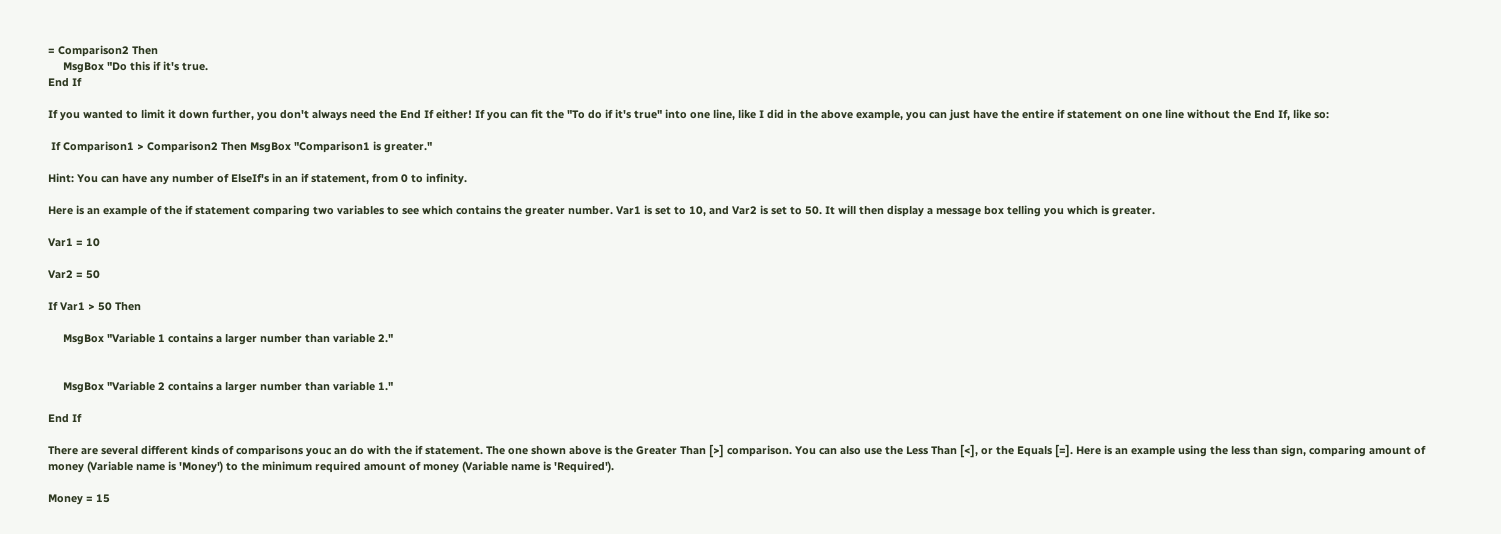= Comparison2 Then
     MsgBox "Do this if it's true.
End If

If you wanted to limit it down further, you don't always need the End If either! If you can fit the "To do if it's true" into one line, like I did in the above example, you can just have the entire if statement on one line without the End If, like so:

 If Comparison1 > Comparison2 Then MsgBox "Comparison1 is greater."

Hint: You can have any number of ElseIf's in an if statement, from 0 to infinity.

Here is an example of the if statement comparing two variables to see which contains the greater number. Var1 is set to 10, and Var2 is set to 50. It will then display a message box telling you which is greater.

Var1 = 10

Var2 = 50

If Var1 > 50 Then

     MsgBox "Variable 1 contains a larger number than variable 2."


     MsgBox "Variable 2 contains a larger number than variable 1."

End If

There are several different kinds of comparisons youc an do with the if statement. The one shown above is the Greater Than [>] comparison. You can also use the Less Than [<], or the Equals [=]. Here is an example using the less than sign, comparing amount of money (Variable name is 'Money') to the minimum required amount of money (Variable name is 'Required').

Money = 15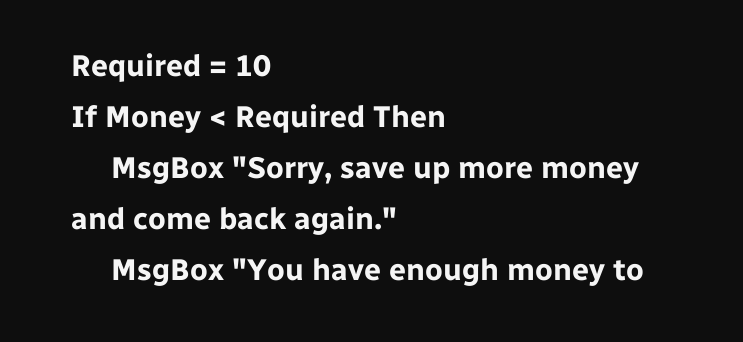Required = 10
If Money < Required Then
     MsgBox "Sorry, save up more money and come back again."
     MsgBox "You have enough money to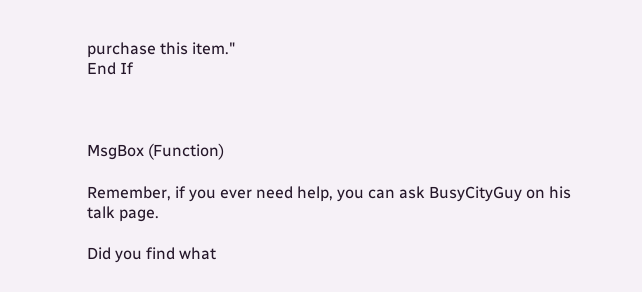purchase this item."
End If



MsgBox (Function)

Remember, if you ever need help, you can ask BusyCityGuy on his talk page.

Did you find what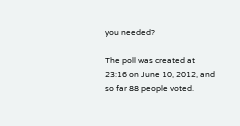you needed?

The poll was created at 23:16 on June 10, 2012, and so far 88 people voted.